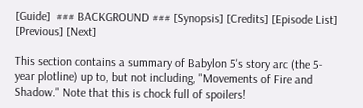[Guide]  ### BACKGROUND ### [Synopsis] [Credits] [Episode List] [Previous] [Next]

This section contains a summary of Babylon 5's story arc (the 5-year plotline) up to, but not including, "Movements of Fire and Shadow." Note that this is chock full of spoilers!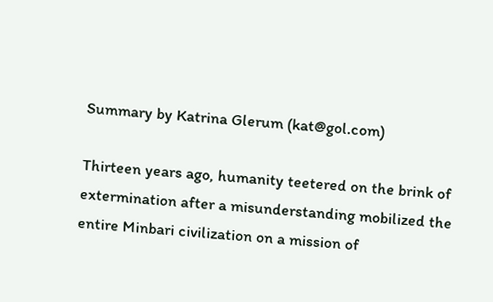Summary by Katrina Glerum (kat@gol.com)

Thirteen years ago, humanity teetered on the brink of extermination after a misunderstanding mobilized the entire Minbari civilization on a mission of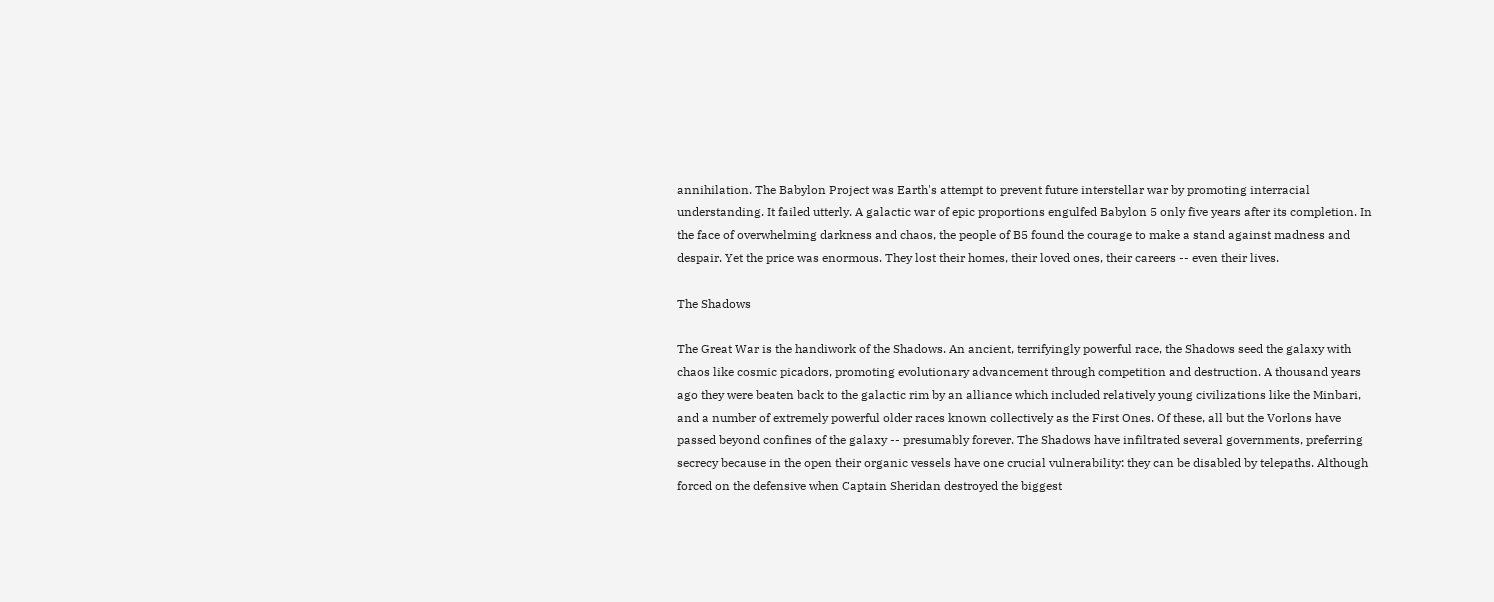annihilation. The Babylon Project was Earth's attempt to prevent future interstellar war by promoting interracial understanding. It failed utterly. A galactic war of epic proportions engulfed Babylon 5 only five years after its completion. In the face of overwhelming darkness and chaos, the people of B5 found the courage to make a stand against madness and despair. Yet the price was enormous. They lost their homes, their loved ones, their careers -- even their lives.

The Shadows

The Great War is the handiwork of the Shadows. An ancient, terrifyingly powerful race, the Shadows seed the galaxy with chaos like cosmic picadors, promoting evolutionary advancement through competition and destruction. A thousand years ago they were beaten back to the galactic rim by an alliance which included relatively young civilizations like the Minbari, and a number of extremely powerful older races known collectively as the First Ones. Of these, all but the Vorlons have passed beyond confines of the galaxy -- presumably forever. The Shadows have infiltrated several governments, preferring secrecy because in the open their organic vessels have one crucial vulnerability: they can be disabled by telepaths. Although forced on the defensive when Captain Sheridan destroyed the biggest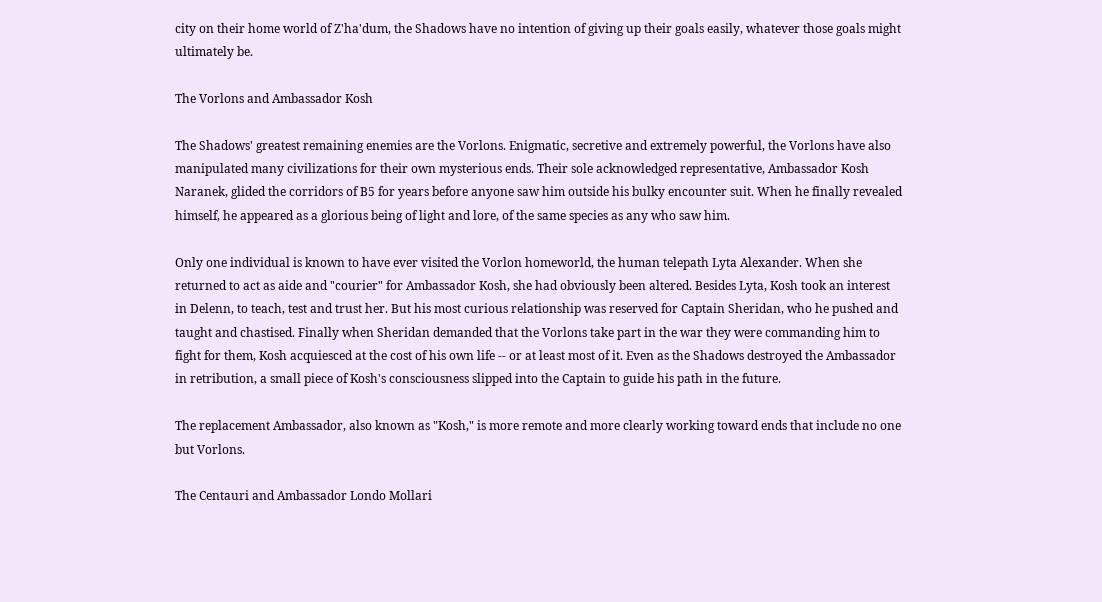city on their home world of Z'ha'dum, the Shadows have no intention of giving up their goals easily, whatever those goals might ultimately be.

The Vorlons and Ambassador Kosh

The Shadows' greatest remaining enemies are the Vorlons. Enigmatic, secretive and extremely powerful, the Vorlons have also manipulated many civilizations for their own mysterious ends. Their sole acknowledged representative, Ambassador Kosh Naranek, glided the corridors of B5 for years before anyone saw him outside his bulky encounter suit. When he finally revealed himself, he appeared as a glorious being of light and lore, of the same species as any who saw him.

Only one individual is known to have ever visited the Vorlon homeworld, the human telepath Lyta Alexander. When she returned to act as aide and "courier" for Ambassador Kosh, she had obviously been altered. Besides Lyta, Kosh took an interest in Delenn, to teach, test and trust her. But his most curious relationship was reserved for Captain Sheridan, who he pushed and taught and chastised. Finally when Sheridan demanded that the Vorlons take part in the war they were commanding him to fight for them, Kosh acquiesced at the cost of his own life -- or at least most of it. Even as the Shadows destroyed the Ambassador in retribution, a small piece of Kosh's consciousness slipped into the Captain to guide his path in the future.

The replacement Ambassador, also known as "Kosh," is more remote and more clearly working toward ends that include no one but Vorlons.

The Centauri and Ambassador Londo Mollari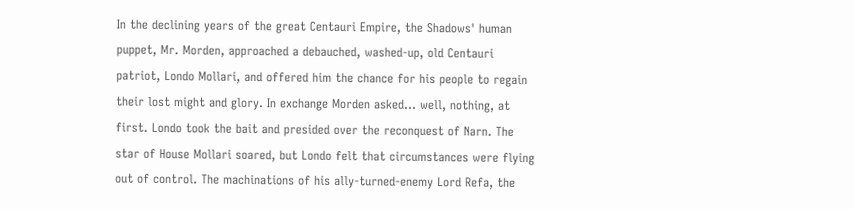In the declining years of the great Centauri Empire, the Shadows' human puppet, Mr. Morden, approached a debauched, washed-up, old Centauri patriot, Londo Mollari, and offered him the chance for his people to regain their lost might and glory. In exchange Morden asked... well, nothing, at first. Londo took the bait and presided over the reconquest of Narn. The star of House Mollari soared, but Londo felt that circumstances were flying out of control. The machinations of his ally-turned-enemy Lord Refa, the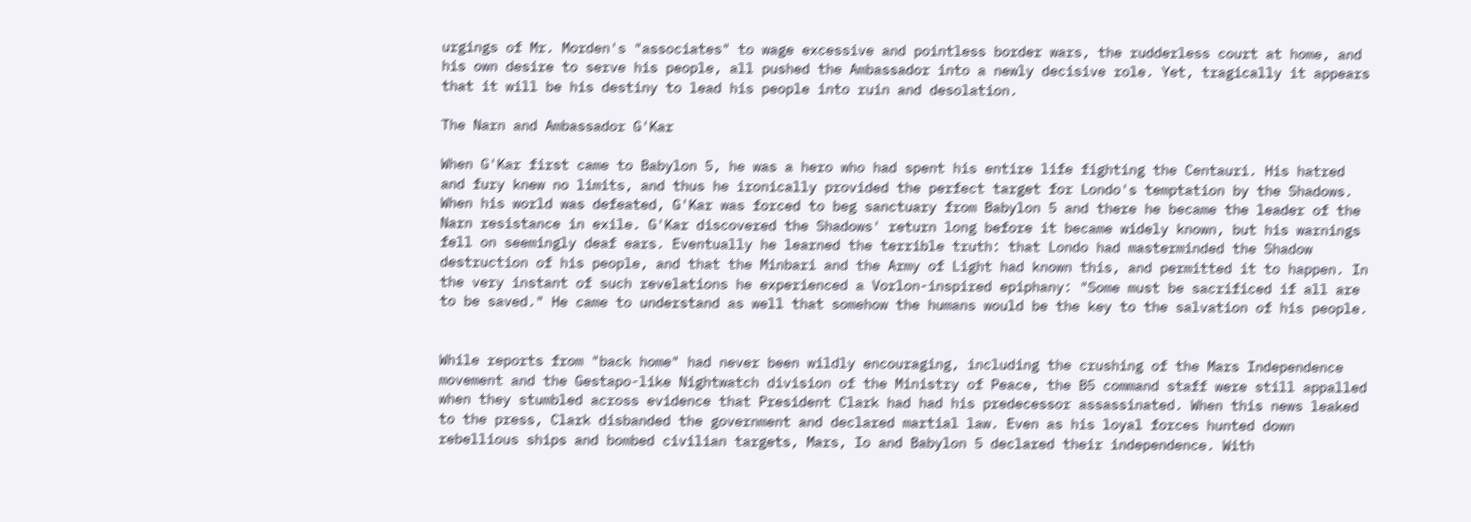urgings of Mr. Morden's "associates" to wage excessive and pointless border wars, the rudderless court at home, and his own desire to serve his people, all pushed the Ambassador into a newly decisive role. Yet, tragically it appears that it will be his destiny to lead his people into ruin and desolation.

The Narn and Ambassador G'Kar

When G'Kar first came to Babylon 5, he was a hero who had spent his entire life fighting the Centauri. His hatred and fury knew no limits, and thus he ironically provided the perfect target for Londo's temptation by the Shadows. When his world was defeated, G'Kar was forced to beg sanctuary from Babylon 5 and there he became the leader of the Narn resistance in exile. G'Kar discovered the Shadows' return long before it became widely known, but his warnings fell on seemingly deaf ears. Eventually he learned the terrible truth: that Londo had masterminded the Shadow destruction of his people, and that the Minbari and the Army of Light had known this, and permitted it to happen. In the very instant of such revelations he experienced a Vorlon-inspired epiphany: "Some must be sacrificed if all are to be saved." He came to understand as well that somehow the humans would be the key to the salvation of his people.


While reports from "back home" had never been wildly encouraging, including the crushing of the Mars Independence movement and the Gestapo-like Nightwatch division of the Ministry of Peace, the B5 command staff were still appalled when they stumbled across evidence that President Clark had had his predecessor assassinated. When this news leaked to the press, Clark disbanded the government and declared martial law. Even as his loyal forces hunted down rebellious ships and bombed civilian targets, Mars, Io and Babylon 5 declared their independence. With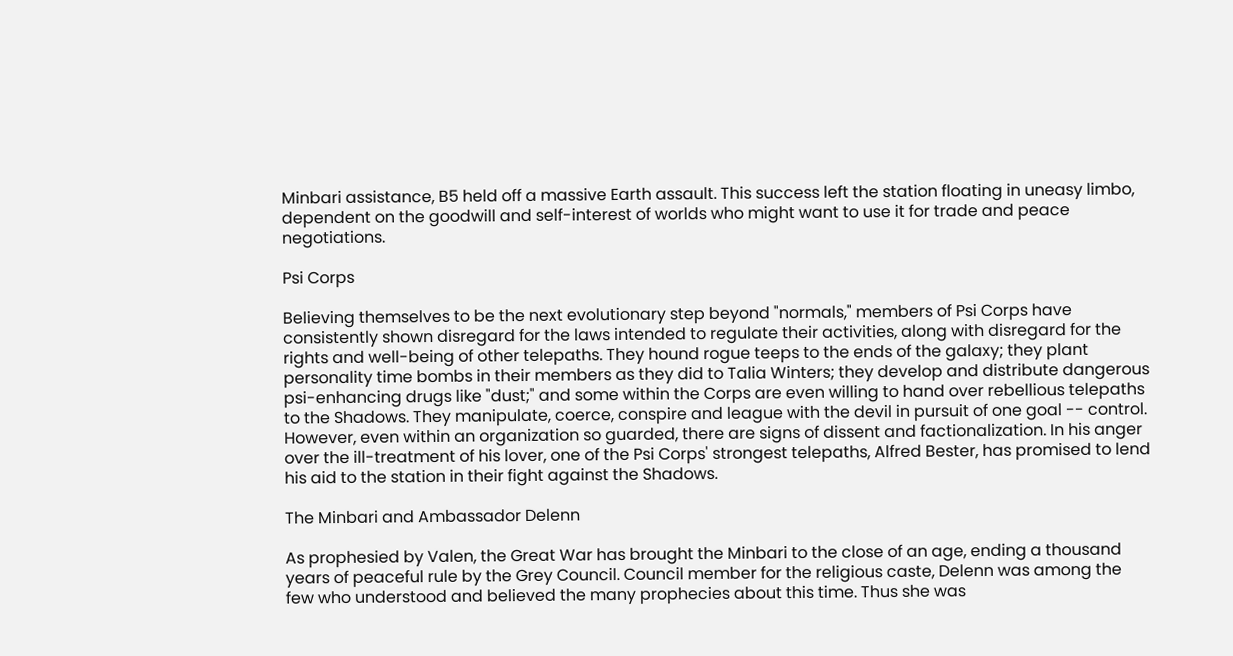Minbari assistance, B5 held off a massive Earth assault. This success left the station floating in uneasy limbo, dependent on the goodwill and self-interest of worlds who might want to use it for trade and peace negotiations.

Psi Corps

Believing themselves to be the next evolutionary step beyond "normals," members of Psi Corps have consistently shown disregard for the laws intended to regulate their activities, along with disregard for the rights and well-being of other telepaths. They hound rogue teeps to the ends of the galaxy; they plant personality time bombs in their members as they did to Talia Winters; they develop and distribute dangerous psi-enhancing drugs like "dust;" and some within the Corps are even willing to hand over rebellious telepaths to the Shadows. They manipulate, coerce, conspire and league with the devil in pursuit of one goal -- control. However, even within an organization so guarded, there are signs of dissent and factionalization. In his anger over the ill-treatment of his lover, one of the Psi Corps' strongest telepaths, Alfred Bester, has promised to lend his aid to the station in their fight against the Shadows.

The Minbari and Ambassador Delenn

As prophesied by Valen, the Great War has brought the Minbari to the close of an age, ending a thousand years of peaceful rule by the Grey Council. Council member for the religious caste, Delenn was among the few who understood and believed the many prophecies about this time. Thus she was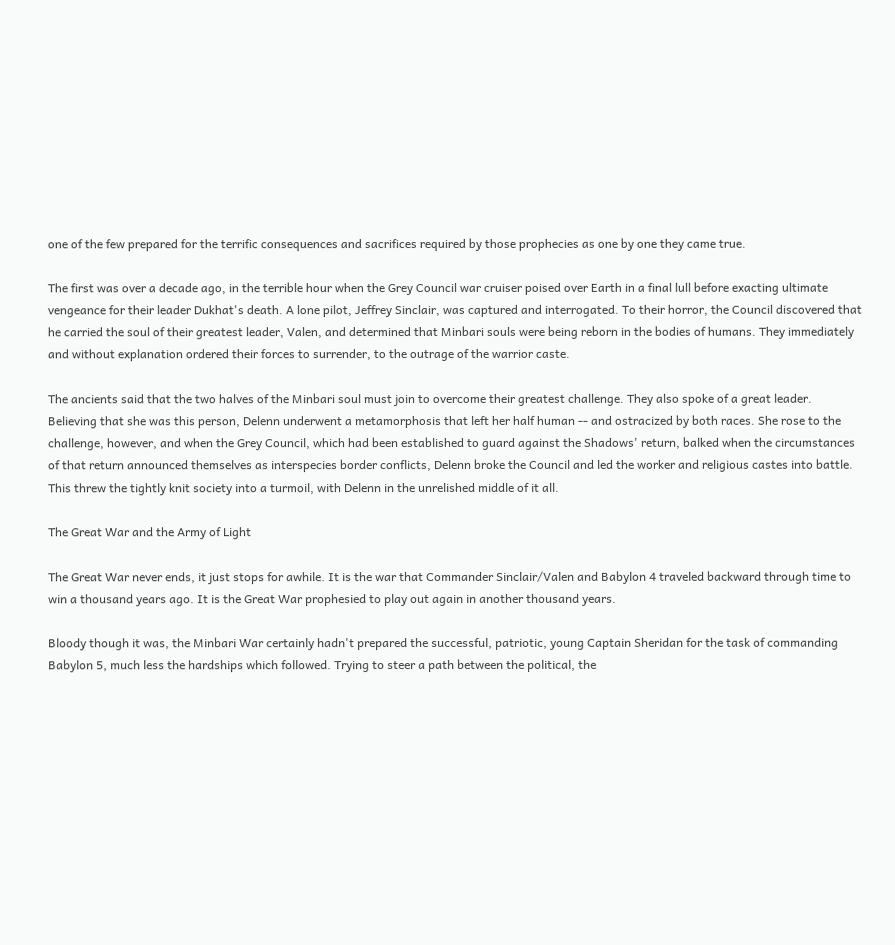one of the few prepared for the terrific consequences and sacrifices required by those prophecies as one by one they came true.

The first was over a decade ago, in the terrible hour when the Grey Council war cruiser poised over Earth in a final lull before exacting ultimate vengeance for their leader Dukhat's death. A lone pilot, Jeffrey Sinclair, was captured and interrogated. To their horror, the Council discovered that he carried the soul of their greatest leader, Valen, and determined that Minbari souls were being reborn in the bodies of humans. They immediately and without explanation ordered their forces to surrender, to the outrage of the warrior caste.

The ancients said that the two halves of the Minbari soul must join to overcome their greatest challenge. They also spoke of a great leader. Believing that she was this person, Delenn underwent a metamorphosis that left her half human -- and ostracized by both races. She rose to the challenge, however, and when the Grey Council, which had been established to guard against the Shadows' return, balked when the circumstances of that return announced themselves as interspecies border conflicts, Delenn broke the Council and led the worker and religious castes into battle. This threw the tightly knit society into a turmoil, with Delenn in the unrelished middle of it all.

The Great War and the Army of Light

The Great War never ends, it just stops for awhile. It is the war that Commander Sinclair/Valen and Babylon 4 traveled backward through time to win a thousand years ago. It is the Great War prophesied to play out again in another thousand years.

Bloody though it was, the Minbari War certainly hadn't prepared the successful, patriotic, young Captain Sheridan for the task of commanding Babylon 5, much less the hardships which followed. Trying to steer a path between the political, the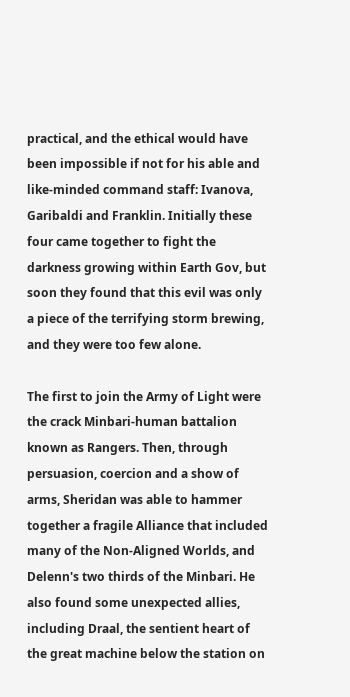practical, and the ethical would have been impossible if not for his able and like-minded command staff: Ivanova, Garibaldi and Franklin. Initially these four came together to fight the darkness growing within Earth Gov, but soon they found that this evil was only a piece of the terrifying storm brewing, and they were too few alone.

The first to join the Army of Light were the crack Minbari-human battalion known as Rangers. Then, through persuasion, coercion and a show of arms, Sheridan was able to hammer together a fragile Alliance that included many of the Non-Aligned Worlds, and Delenn's two thirds of the Minbari. He also found some unexpected allies, including Draal, the sentient heart of the great machine below the station on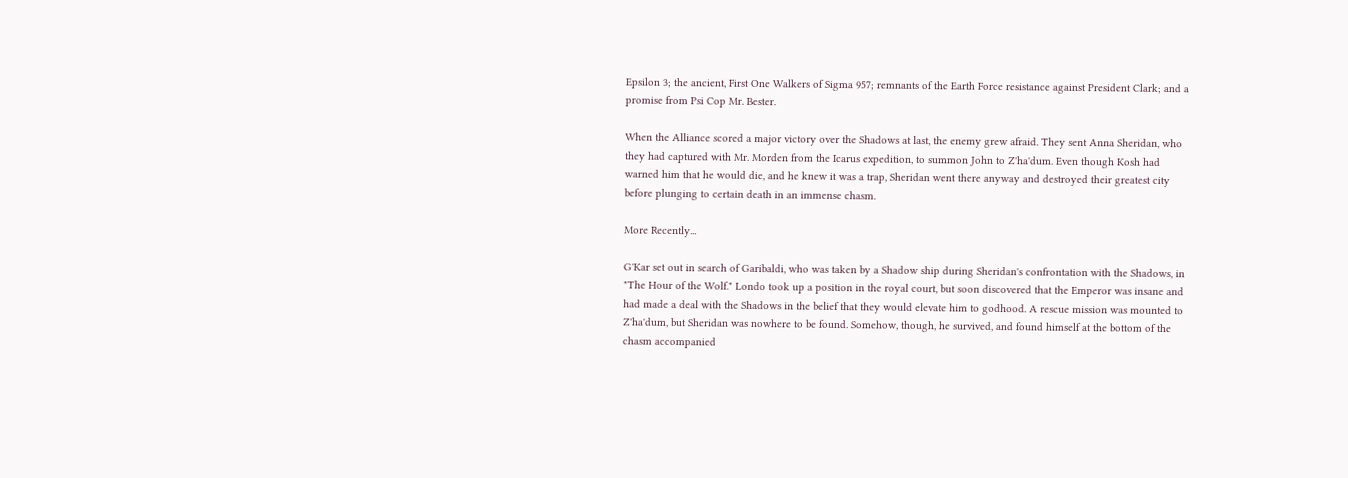Epsilon 3; the ancient, First One Walkers of Sigma 957; remnants of the Earth Force resistance against President Clark; and a promise from Psi Cop Mr. Bester.

When the Alliance scored a major victory over the Shadows at last, the enemy grew afraid. They sent Anna Sheridan, who they had captured with Mr. Morden from the Icarus expedition, to summon John to Z'ha'dum. Even though Kosh had warned him that he would die, and he knew it was a trap, Sheridan went there anyway and destroyed their greatest city before plunging to certain death in an immense chasm.

More Recently...

G'Kar set out in search of Garibaldi, who was taken by a Shadow ship during Sheridan's confrontation with the Shadows, in "The Hour of the Wolf." Londo took up a position in the royal court, but soon discovered that the Emperor was insane and had made a deal with the Shadows in the belief that they would elevate him to godhood. A rescue mission was mounted to Z'ha'dum, but Sheridan was nowhere to be found. Somehow, though, he survived, and found himself at the bottom of the chasm accompanied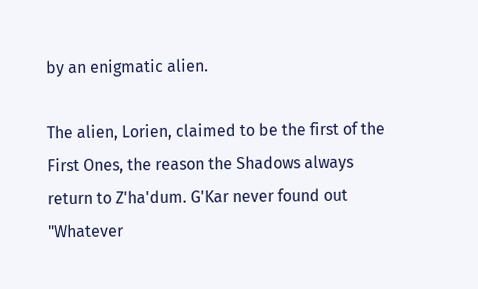by an enigmatic alien.

The alien, Lorien, claimed to be the first of the First Ones, the reason the Shadows always return to Z'ha'dum. G'Kar never found out "Whatever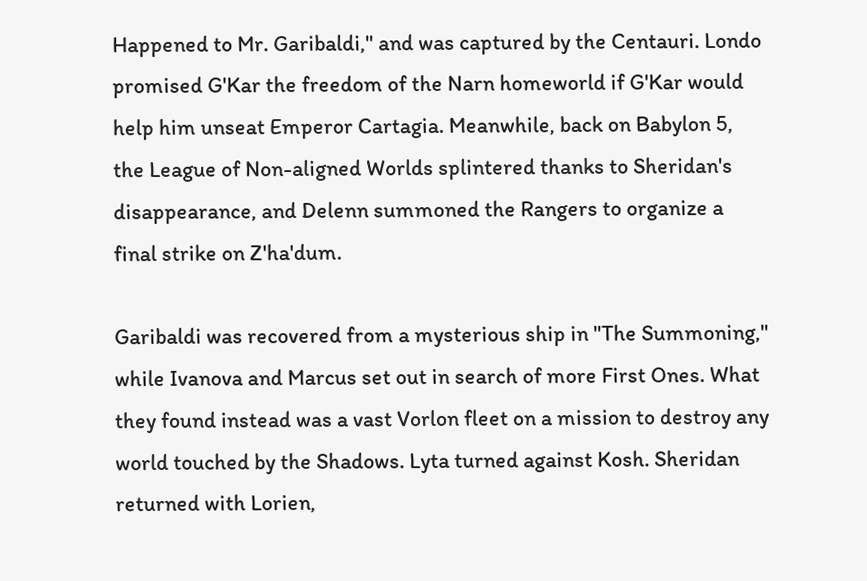Happened to Mr. Garibaldi," and was captured by the Centauri. Londo promised G'Kar the freedom of the Narn homeworld if G'Kar would help him unseat Emperor Cartagia. Meanwhile, back on Babylon 5, the League of Non-aligned Worlds splintered thanks to Sheridan's disappearance, and Delenn summoned the Rangers to organize a final strike on Z'ha'dum.

Garibaldi was recovered from a mysterious ship in "The Summoning," while Ivanova and Marcus set out in search of more First Ones. What they found instead was a vast Vorlon fleet on a mission to destroy any world touched by the Shadows. Lyta turned against Kosh. Sheridan returned with Lorien,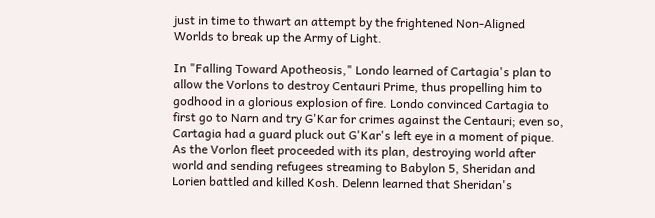just in time to thwart an attempt by the frightened Non-Aligned Worlds to break up the Army of Light.

In "Falling Toward Apotheosis," Londo learned of Cartagia's plan to allow the Vorlons to destroy Centauri Prime, thus propelling him to godhood in a glorious explosion of fire. Londo convinced Cartagia to first go to Narn and try G'Kar for crimes against the Centauri; even so, Cartagia had a guard pluck out G'Kar's left eye in a moment of pique. As the Vorlon fleet proceeded with its plan, destroying world after world and sending refugees streaming to Babylon 5, Sheridan and Lorien battled and killed Kosh. Delenn learned that Sheridan's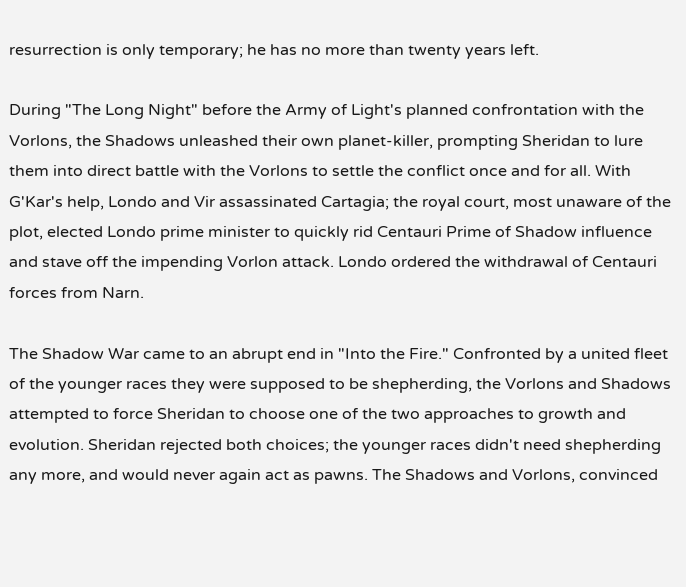resurrection is only temporary; he has no more than twenty years left.

During "The Long Night" before the Army of Light's planned confrontation with the Vorlons, the Shadows unleashed their own planet-killer, prompting Sheridan to lure them into direct battle with the Vorlons to settle the conflict once and for all. With G'Kar's help, Londo and Vir assassinated Cartagia; the royal court, most unaware of the plot, elected Londo prime minister to quickly rid Centauri Prime of Shadow influence and stave off the impending Vorlon attack. Londo ordered the withdrawal of Centauri forces from Narn.

The Shadow War came to an abrupt end in "Into the Fire." Confronted by a united fleet of the younger races they were supposed to be shepherding, the Vorlons and Shadows attempted to force Sheridan to choose one of the two approaches to growth and evolution. Sheridan rejected both choices; the younger races didn't need shepherding any more, and would never again act as pawns. The Shadows and Vorlons, convinced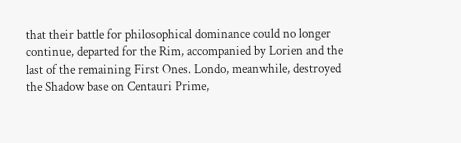that their battle for philosophical dominance could no longer continue, departed for the Rim, accompanied by Lorien and the last of the remaining First Ones. Londo, meanwhile, destroyed the Shadow base on Centauri Prime,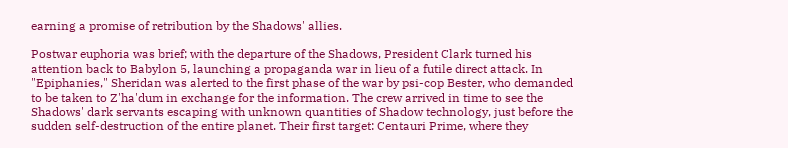earning a promise of retribution by the Shadows' allies.

Postwar euphoria was brief; with the departure of the Shadows, President Clark turned his attention back to Babylon 5, launching a propaganda war in lieu of a futile direct attack. In "Epiphanies," Sheridan was alerted to the first phase of the war by psi-cop Bester, who demanded to be taken to Z'ha'dum in exchange for the information. The crew arrived in time to see the Shadows' dark servants escaping with unknown quantities of Shadow technology, just before the sudden self-destruction of the entire planet. Their first target: Centauri Prime, where they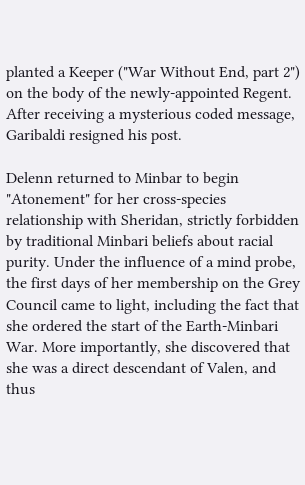planted a Keeper ("War Without End, part 2") on the body of the newly-appointed Regent. After receiving a mysterious coded message, Garibaldi resigned his post.

Delenn returned to Minbar to begin "Atonement" for her cross-species relationship with Sheridan, strictly forbidden by traditional Minbari beliefs about racial purity. Under the influence of a mind probe, the first days of her membership on the Grey Council came to light, including the fact that she ordered the start of the Earth-Minbari War. More importantly, she discovered that she was a direct descendant of Valen, and thus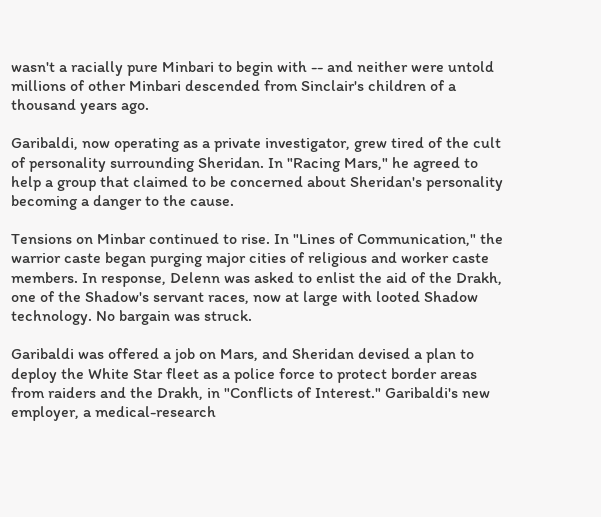wasn't a racially pure Minbari to begin with -- and neither were untold millions of other Minbari descended from Sinclair's children of a thousand years ago.

Garibaldi, now operating as a private investigator, grew tired of the cult of personality surrounding Sheridan. In "Racing Mars," he agreed to help a group that claimed to be concerned about Sheridan's personality becoming a danger to the cause.

Tensions on Minbar continued to rise. In "Lines of Communication," the warrior caste began purging major cities of religious and worker caste members. In response, Delenn was asked to enlist the aid of the Drakh, one of the Shadow's servant races, now at large with looted Shadow technology. No bargain was struck.

Garibaldi was offered a job on Mars, and Sheridan devised a plan to deploy the White Star fleet as a police force to protect border areas from raiders and the Drakh, in "Conflicts of Interest." Garibaldi's new employer, a medical-research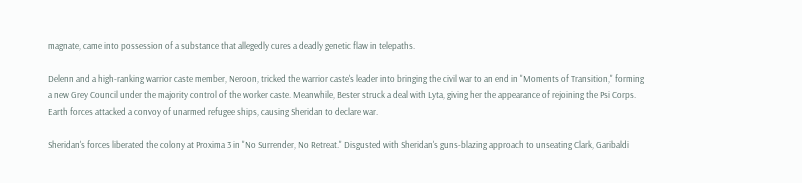magnate, came into possession of a substance that allegedly cures a deadly genetic flaw in telepaths.

Delenn and a high-ranking warrior caste member, Neroon, tricked the warrior caste's leader into bringing the civil war to an end in "Moments of Transition," forming a new Grey Council under the majority control of the worker caste. Meanwhile, Bester struck a deal with Lyta, giving her the appearance of rejoining the Psi Corps. Earth forces attacked a convoy of unarmed refugee ships, causing Sheridan to declare war.

Sheridan's forces liberated the colony at Proxima 3 in "No Surrender, No Retreat." Disgusted with Sheridan's guns-blazing approach to unseating Clark, Garibaldi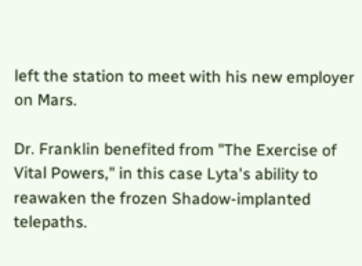left the station to meet with his new employer on Mars.

Dr. Franklin benefited from "The Exercise of Vital Powers," in this case Lyta's ability to reawaken the frozen Shadow-implanted telepaths.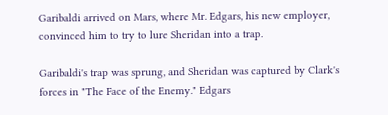Garibaldi arrived on Mars, where Mr. Edgars, his new employer, convinced him to try to lure Sheridan into a trap.

Garibaldi's trap was sprung, and Sheridan was captured by Clark's forces in "The Face of the Enemy." Edgars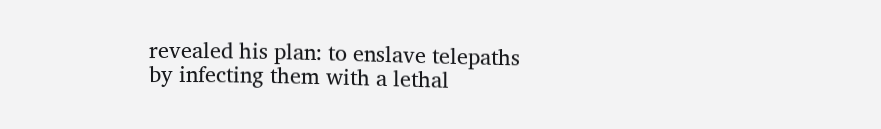revealed his plan: to enslave telepaths by infecting them with a lethal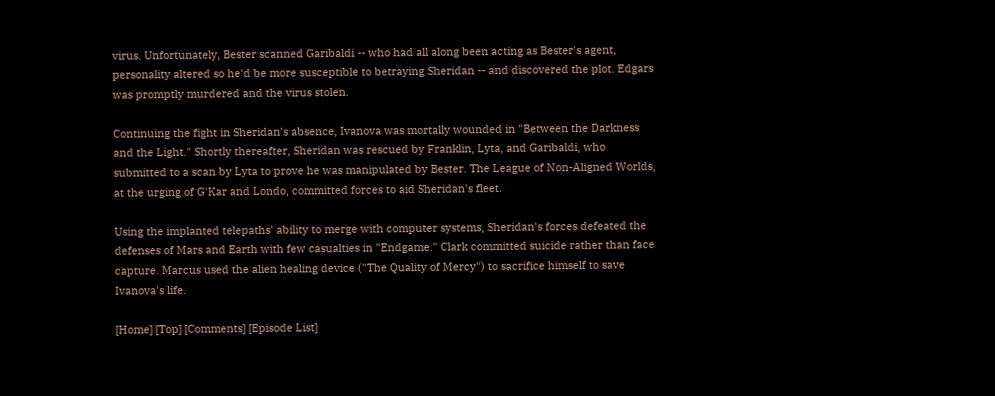virus. Unfortunately, Bester scanned Garibaldi -- who had all along been acting as Bester's agent, personality altered so he'd be more susceptible to betraying Sheridan -- and discovered the plot. Edgars was promptly murdered and the virus stolen.

Continuing the fight in Sheridan's absence, Ivanova was mortally wounded in "Between the Darkness and the Light." Shortly thereafter, Sheridan was rescued by Franklin, Lyta, and Garibaldi, who submitted to a scan by Lyta to prove he was manipulated by Bester. The League of Non-Aligned Worlds, at the urging of G'Kar and Londo, committed forces to aid Sheridan's fleet.

Using the implanted telepaths' ability to merge with computer systems, Sheridan's forces defeated the defenses of Mars and Earth with few casualties in "Endgame." Clark committed suicide rather than face capture. Marcus used the alien healing device ("The Quality of Mercy") to sacrifice himself to save Ivanova's life.

[Home] [Top] [Comments] [Episode List]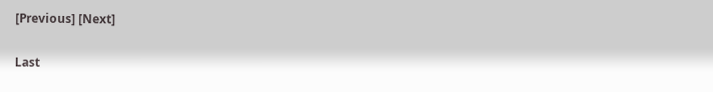[Previous] [Next]

Last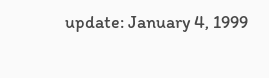update: January 4, 1999